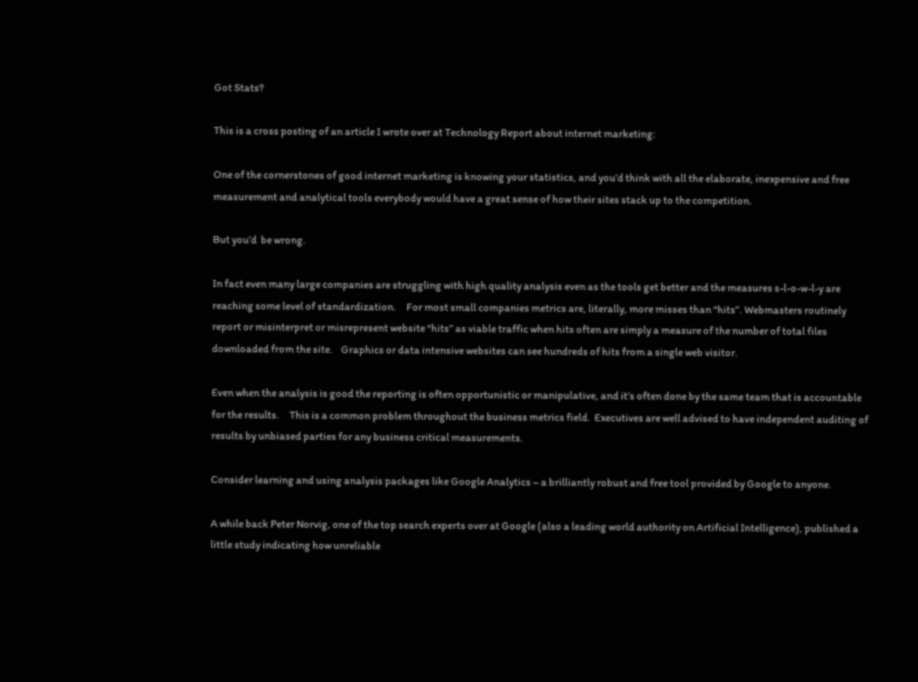Got Stats?

This is a cross posting of an article I wrote over at Technology Report about internet marketing:

One of the cornerstones of good internet marketing is knowing your statistics, and you’d think with all the elaborate, inexpensive and free measurement and analytical tools everybody would have a great sense of how their sites stack up to the competition.

But you’d  be wrong.

In fact even many large companies are struggling with high quality analysis even as the tools get better and the measures s-l-o-w-l-y are reaching some level of standardization.     For most small companies metrics are, literally, more misses than “hits”. Webmasters routinely report or misinterpret or misrepresent website “hits” as viable traffic when hits often are simply a measure of the number of total files downloaded from the site.    Graphics or data intensive websites can see hundreds of hits from a single web visitor.

Even when the analysis is good the reporting is often opportunistic or manipulative, and it’s often done by the same team that is accountable for the results.     This is a common problem throughout the business metrics field.  Executives are well advised to have independent auditing of results by unbiased parties for any business critical measurements.

Consider learning and using analysis packages like Google Analytics – a brilliantly robust and free tool provided by Google to anyone.

A while back Peter Norvig, one of the top search experts over at Google (also a leading world authority on Artificial Intelligence), published a little study indicating how unreliable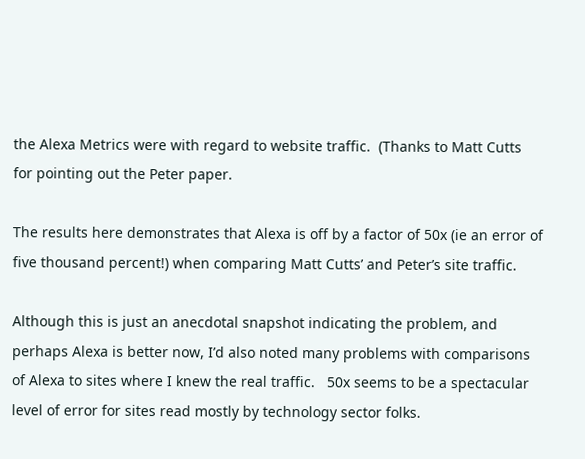the Alexa Metrics were with regard to website traffic.  (Thanks to Matt Cutts for pointing out the Peter paper.

The results here demonstrates that Alexa is off by a factor of 50x (ie an error of five thousand percent!) when comparing Matt Cutts’ and Peter’s site traffic.

Although this is just an anecdotal snapshot indicating the problem, and perhaps Alexa is better now, I’d also noted many problems with comparisons of Alexa to sites where I knew the real traffic.   50x seems to be a spectacular level of error for sites read mostly by technology sector folks.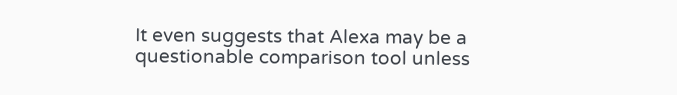It even suggests that Alexa may be a questionable comparison tool unless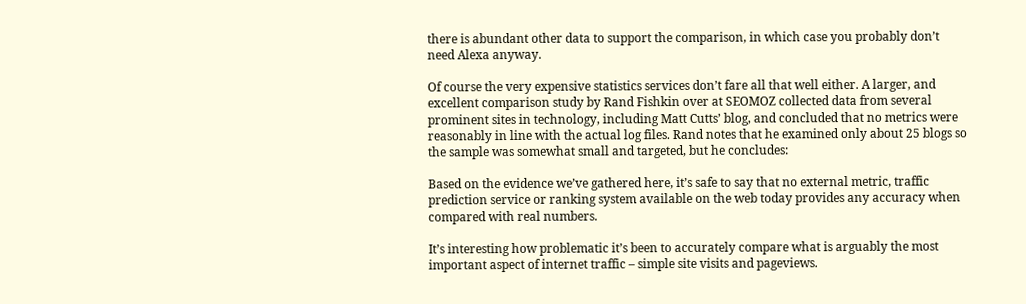there is abundant other data to support the comparison, in which case you probably don’t need Alexa anyway.

Of course the very expensive statistics services don’t fare all that well either. A larger, and excellent comparison study by Rand Fishkin over at SEOMOZ collected data from several prominent sites in technology, including Matt Cutts’ blog, and concluded that no metrics were reasonably in line with the actual log files. Rand notes that he examined only about 25 blogs so the sample was somewhat small and targeted, but he concludes:

Based on the evidence we’ve gathered here, it’s safe to say that no external metric, traffic prediction service or ranking system available on the web today provides any accuracy when compared with real numbers.

It’s interesting how problematic it’s been to accurately compare what is arguably the most important aspect of internet traffic – simple site visits and pageviews.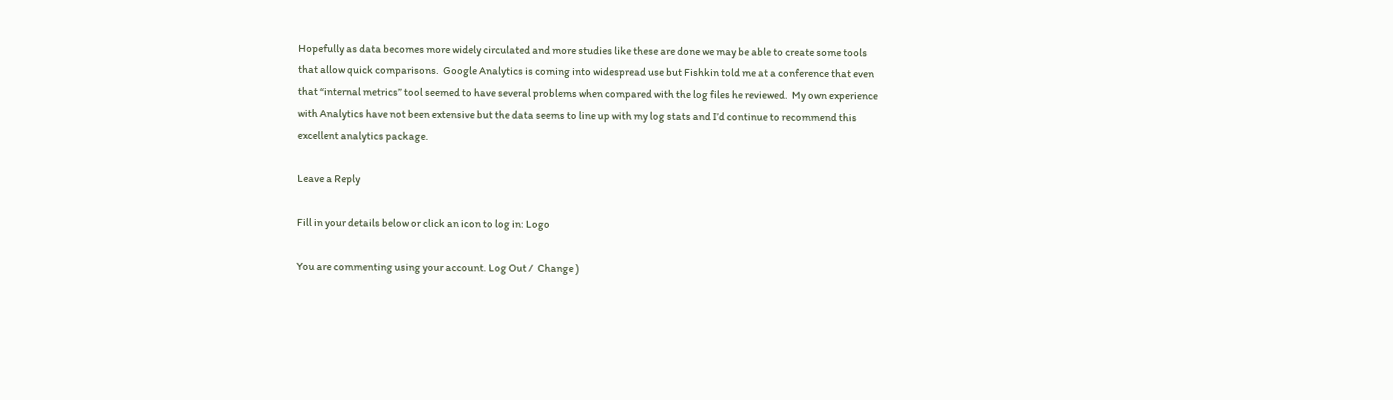Hopefully as data becomes more widely circulated and more studies like these are done we may be able to create some tools that allow quick comparisons.  Google Analytics is coming into widespread use but Fishkin told me at a conference that even that “internal metrics” tool seemed to have several problems when compared with the log files he reviewed.  My own experience with Analytics have not been extensive but the data seems to line up with my log stats and I’d continue to recommend this excellent analytics package.

Leave a Reply

Fill in your details below or click an icon to log in: Logo

You are commenting using your account. Log Out /  Change )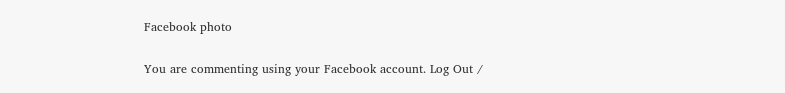Facebook photo

You are commenting using your Facebook account. Log Out /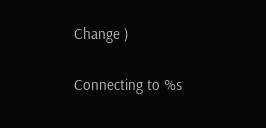Change )

Connecting to %s